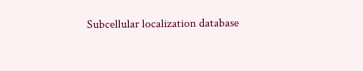Subcellular localization database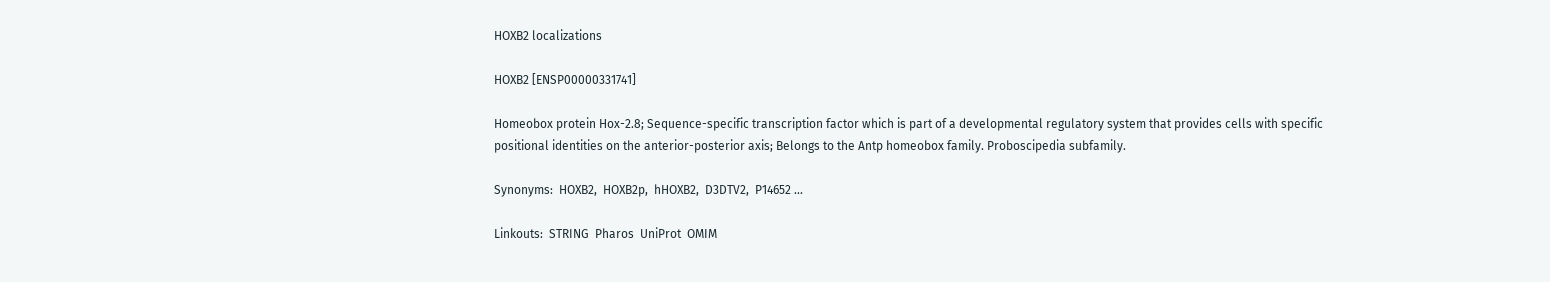HOXB2 localizations

HOXB2 [ENSP00000331741]

Homeobox protein Hox-2.8; Sequence-specific transcription factor which is part of a developmental regulatory system that provides cells with specific positional identities on the anterior-posterior axis; Belongs to the Antp homeobox family. Proboscipedia subfamily.

Synonyms:  HOXB2,  HOXB2p,  hHOXB2,  D3DTV2,  P14652 ...

Linkouts:  STRING  Pharos  UniProt  OMIM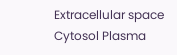Extracellular space Cytosol Plasma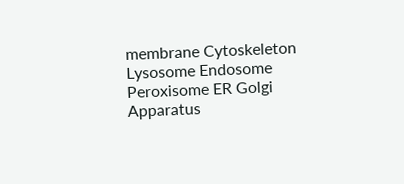membrane Cytoskeleton Lysosome Endosome Peroxisome ER Golgi Apparatus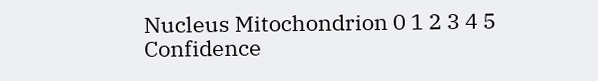Nucleus Mitochondrion 0 1 2 3 4 5 Confidence